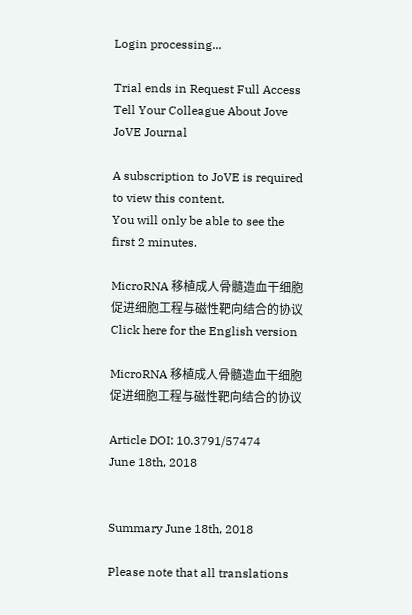Login processing...

Trial ends in Request Full Access Tell Your Colleague About Jove
JoVE Journal

A subscription to JoVE is required to view this content.
You will only be able to see the first 2 minutes.

MicroRNA 移植成人骨髓造血干细胞促进细胞工程与磁性靶向结合的协议
Click here for the English version

MicroRNA 移植成人骨髓造血干细胞促进细胞工程与磁性靶向结合的协议

Article DOI: 10.3791/57474
June 18th, 2018


Summary June 18th, 2018

Please note that all translations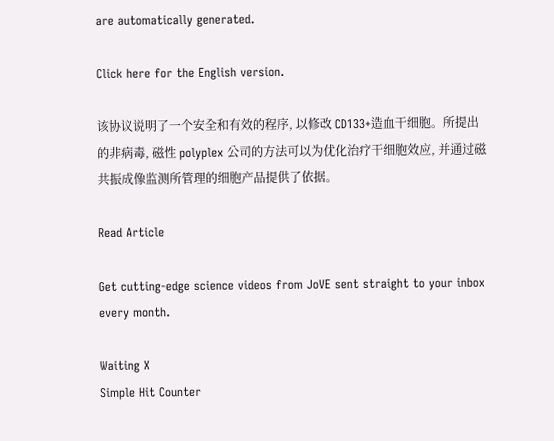are automatically generated.

Click here for the English version.

该协议说明了一个安全和有效的程序, 以修改 CD133+造血干细胞。所提出的非病毒, 磁性 polyplex 公司的方法可以为优化治疗干细胞效应, 并通过磁共振成像监测所管理的细胞产品提供了依据。

Read Article

Get cutting-edge science videos from JoVE sent straight to your inbox every month.

Waiting X
Simple Hit Counter